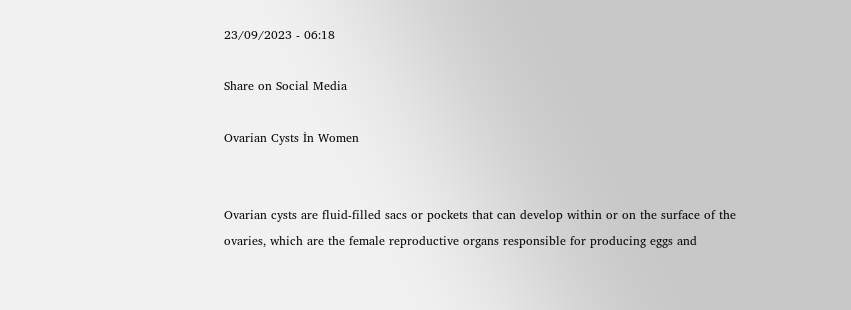23/09/2023 - 06:18

Share on Social Media

Ovarian Cysts İn Women


Ovarian cysts are fluid-filled sacs or pockets that can develop within or on the surface of the ovaries, which are the female reproductive organs responsible for producing eggs and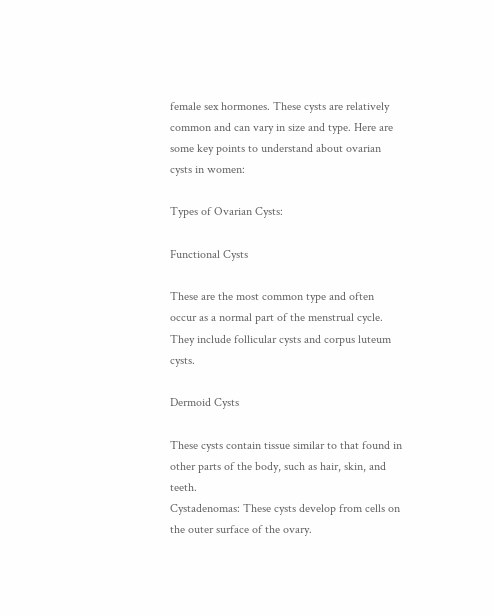female sex hormones. These cysts are relatively common and can vary in size and type. Here are some key points to understand about ovarian cysts in women:

Types of Ovarian Cysts:

Functional Cysts

These are the most common type and often occur as a normal part of the menstrual cycle. They include follicular cysts and corpus luteum cysts.

Dermoid Cysts

These cysts contain tissue similar to that found in other parts of the body, such as hair, skin, and teeth.
Cystadenomas: These cysts develop from cells on the outer surface of the ovary.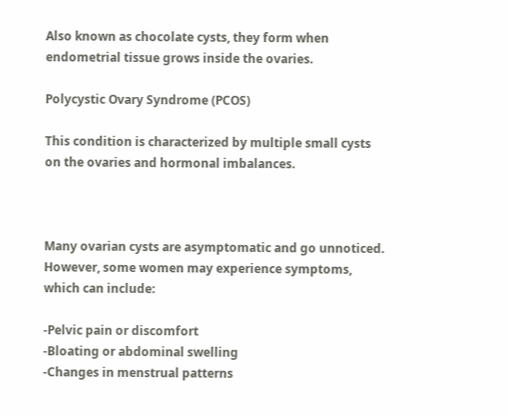Also known as chocolate cysts, they form when endometrial tissue grows inside the ovaries.

Polycystic Ovary Syndrome (PCOS)

This condition is characterized by multiple small cysts on the ovaries and hormonal imbalances.



Many ovarian cysts are asymptomatic and go unnoticed. However, some women may experience symptoms, which can include:

-Pelvic pain or discomfort
-Bloating or abdominal swelling
-Changes in menstrual patterns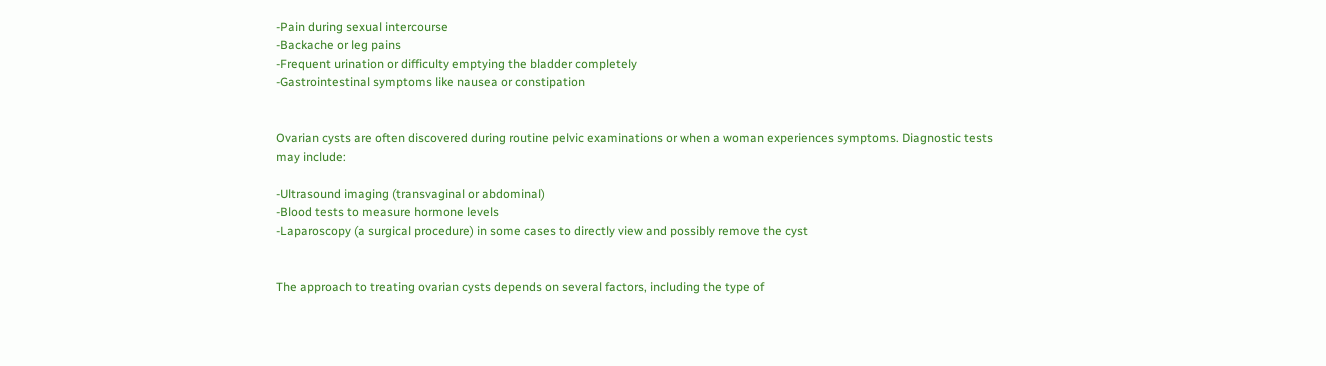-Pain during sexual intercourse
-Backache or leg pains
-Frequent urination or difficulty emptying the bladder completely
-Gastrointestinal symptoms like nausea or constipation


Ovarian cysts are often discovered during routine pelvic examinations or when a woman experiences symptoms. Diagnostic tests may include:

-Ultrasound imaging (transvaginal or abdominal)
-Blood tests to measure hormone levels
-Laparoscopy (a surgical procedure) in some cases to directly view and possibly remove the cyst


The approach to treating ovarian cysts depends on several factors, including the type of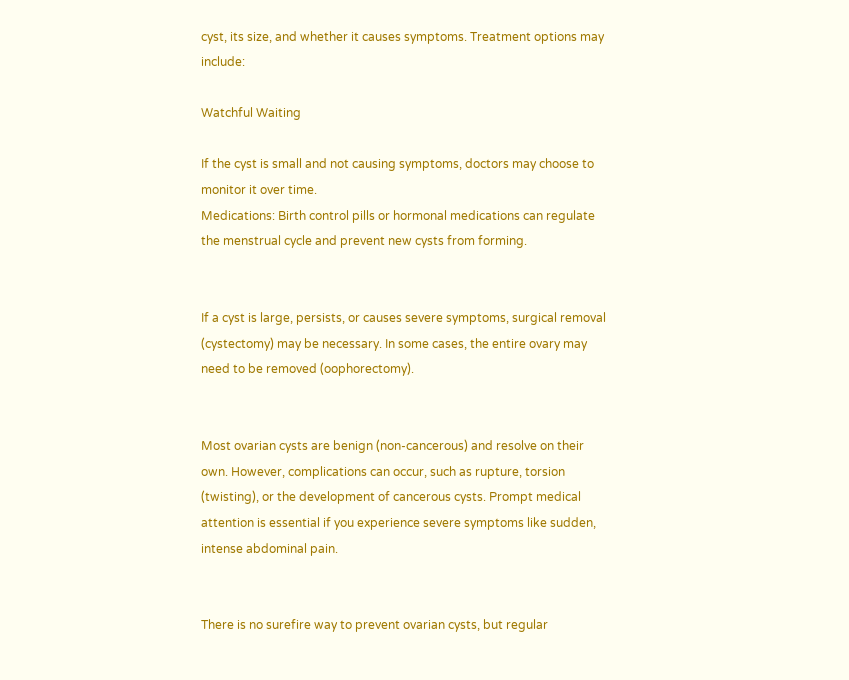cyst, its size, and whether it causes symptoms. Treatment options may include:

Watchful Waiting

If the cyst is small and not causing symptoms, doctors may choose to monitor it over time.
Medications: Birth control pills or hormonal medications can regulate the menstrual cycle and prevent new cysts from forming.


If a cyst is large, persists, or causes severe symptoms, surgical removal (cystectomy) may be necessary. In some cases, the entire ovary may need to be removed (oophorectomy).


Most ovarian cysts are benign (non-cancerous) and resolve on their own. However, complications can occur, such as rupture, torsion (twisting), or the development of cancerous cysts. Prompt medical attention is essential if you experience severe symptoms like sudden, intense abdominal pain.


There is no surefire way to prevent ovarian cysts, but regular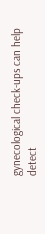gynecological check-ups can help detect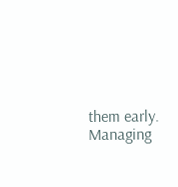them early. Managing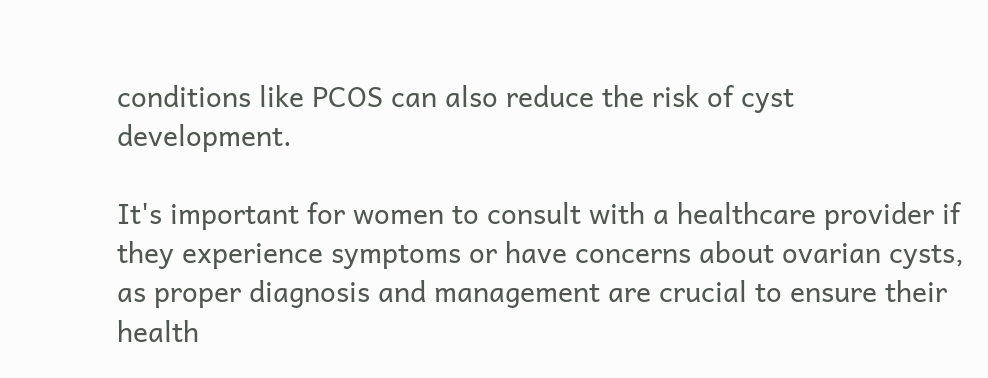conditions like PCOS can also reduce the risk of cyst development.

It's important for women to consult with a healthcare provider if they experience symptoms or have concerns about ovarian cysts, as proper diagnosis and management are crucial to ensure their health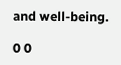and well-being.

0 0